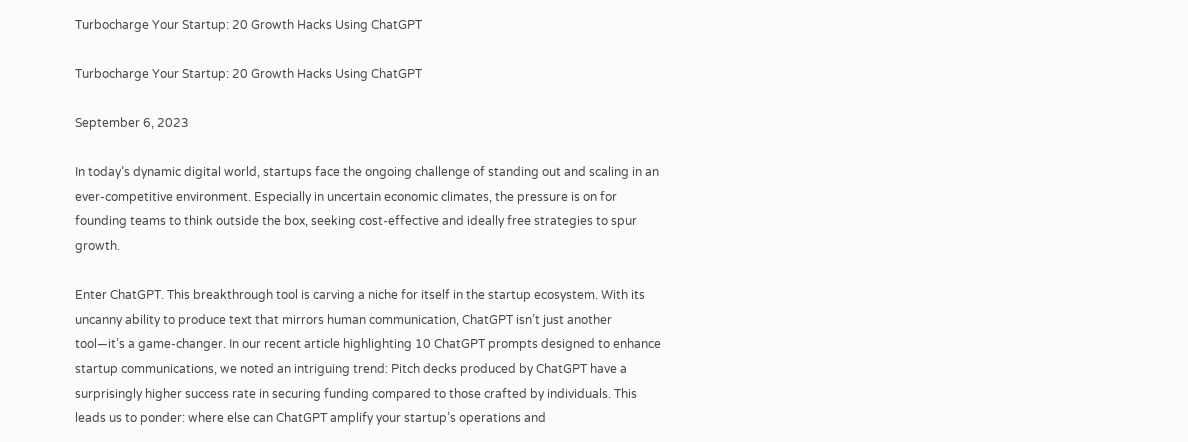Turbocharge Your Startup: 20 Growth Hacks Using ChatGPT

Turbocharge Your Startup: 20 Growth Hacks Using ChatGPT

September 6, 2023

In today’s dynamic digital world, startups face the ongoing challenge of standing out and scaling in an ever-competitive environment. Especially in uncertain economic climates, the pressure is on for founding teams to think outside the box, seeking cost-effective and ideally free strategies to spur growth.

Enter ChatGPT. This breakthrough tool is carving a niche for itself in the startup ecosystem. With its uncanny ability to produce text that mirrors human communication, ChatGPT isn’t just another tool—it’s a game-changer. In our recent article highlighting 10 ChatGPT prompts designed to enhance startup communications, we noted an intriguing trend: Pitch decks produced by ChatGPT have a surprisingly higher success rate in securing funding compared to those crafted by individuals. This leads us to ponder: where else can ChatGPT amplify your startup’s operations and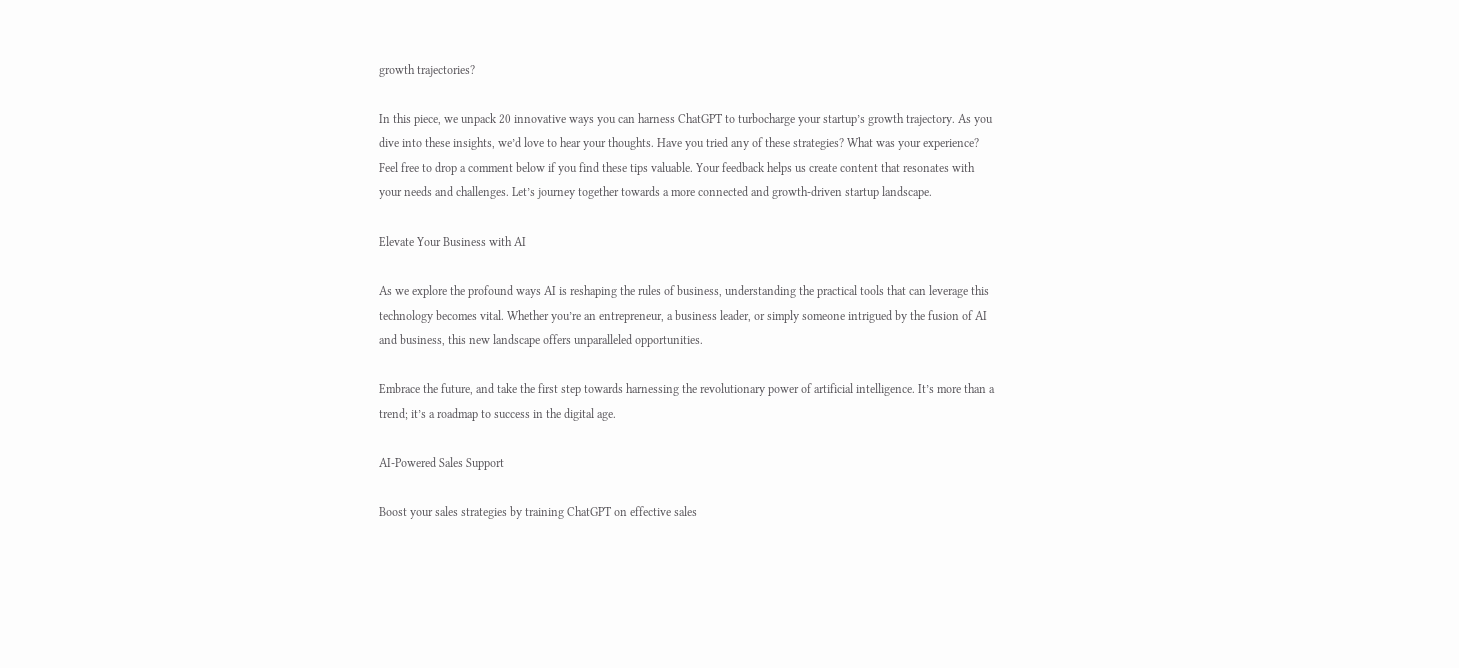growth trajectories?

In this piece, we unpack 20 innovative ways you can harness ChatGPT to turbocharge your startup’s growth trajectory. As you dive into these insights, we’d love to hear your thoughts. Have you tried any of these strategies? What was your experience? Feel free to drop a comment below if you find these tips valuable. Your feedback helps us create content that resonates with your needs and challenges. Let’s journey together towards a more connected and growth-driven startup landscape.

Elevate Your Business with AI

As we explore the profound ways AI is reshaping the rules of business, understanding the practical tools that can leverage this technology becomes vital. Whether you’re an entrepreneur, a business leader, or simply someone intrigued by the fusion of AI and business, this new landscape offers unparalleled opportunities.

Embrace the future, and take the first step towards harnessing the revolutionary power of artificial intelligence. It’s more than a trend; it’s a roadmap to success in the digital age.

AI-Powered Sales Support

Boost your sales strategies by training ChatGPT on effective sales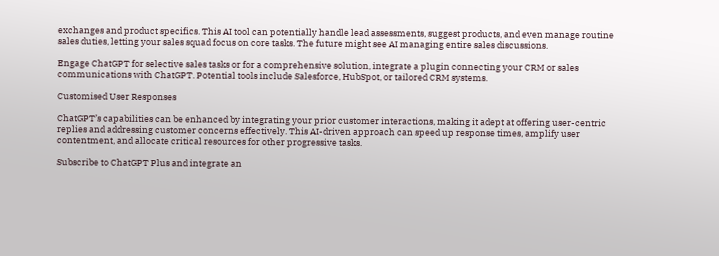exchanges and product specifics. This AI tool can potentially handle lead assessments, suggest products, and even manage routine sales duties, letting your sales squad focus on core tasks. The future might see AI managing entire sales discussions.

Engage ChatGPT for selective sales tasks or for a comprehensive solution, integrate a plugin connecting your CRM or sales communications with ChatGPT. Potential tools include Salesforce, HubSpot, or tailored CRM systems.

Customised User Responses

ChatGPT’s capabilities can be enhanced by integrating your prior customer interactions, making it adept at offering user-centric replies and addressing customer concerns effectively. This AI-driven approach can speed up response times, amplify user contentment, and allocate critical resources for other progressive tasks.

Subscribe to ChatGPT Plus and integrate an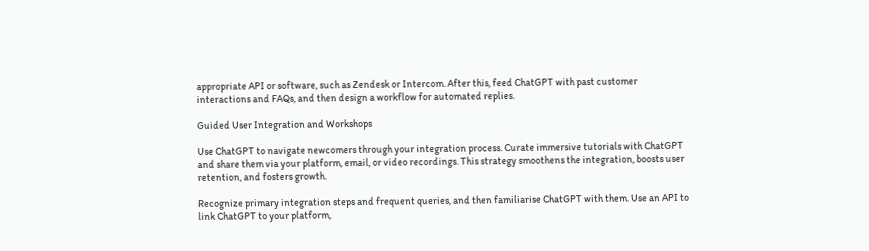appropriate API or software, such as Zendesk or Intercom. After this, feed ChatGPT with past customer interactions and FAQs, and then design a workflow for automated replies.

Guided User Integration and Workshops

Use ChatGPT to navigate newcomers through your integration process. Curate immersive tutorials with ChatGPT and share them via your platform, email, or video recordings. This strategy smoothens the integration, boosts user retention, and fosters growth.

Recognize primary integration steps and frequent queries, and then familiarise ChatGPT with them. Use an API to link ChatGPT to your platform,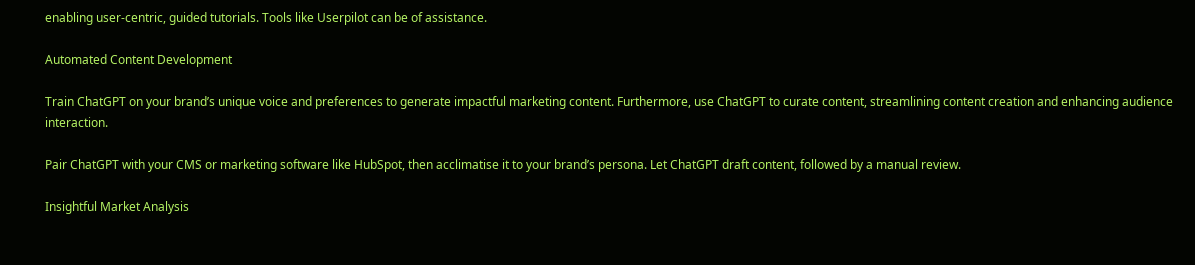enabling user-centric, guided tutorials. Tools like Userpilot can be of assistance.

Automated Content Development

Train ChatGPT on your brand’s unique voice and preferences to generate impactful marketing content. Furthermore, use ChatGPT to curate content, streamlining content creation and enhancing audience interaction.

Pair ChatGPT with your CMS or marketing software like HubSpot, then acclimatise it to your brand’s persona. Let ChatGPT draft content, followed by a manual review.

Insightful Market Analysis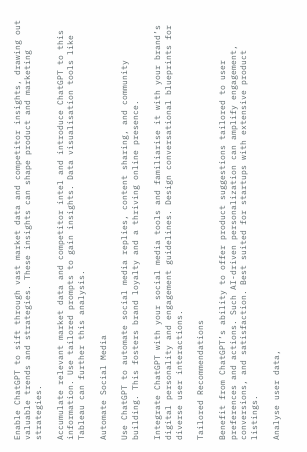Enable ChatGPT to sift through vast market data and competitor insights, drawing out valuable trends and strategies. These insights can shape product and marketing strategies.

Accumulate relevant market data and competitor intel and introduce ChatGPT to this information. Use tailored prompts to gain insights. Data visualisation tools like Tableau can further this analysis.

Automate Social Media

Use ChatGPT to automate social media replies, content sharing, and community building. This fosters brand loyalty and a thriving online presence.

Integrate ChatGPT with your social media tools and familiarise it with your brand’s digital personality and engagement guidelines. Design conversational blueprints for diverse user interactions.

Tailored Recommendations

Benefit from ChatGPT’s ability to offer product suggestions tailored to user preferences and actions. Such AI-driven personalization can amplify engagement, conversions, and satisfaction. Best suited for startups with extensive product listings.

Analyse user data,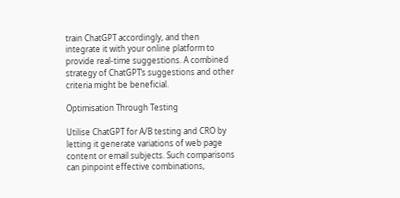train ChatGPT accordingly, and then integrate it with your online platform to provide real-time suggestions. A combined strategy of ChatGPT’s suggestions and other criteria might be beneficial.

Optimisation Through Testing

Utilise ChatGPT for A/B testing and CRO by letting it generate variations of web page content or email subjects. Such comparisons can pinpoint effective combinations,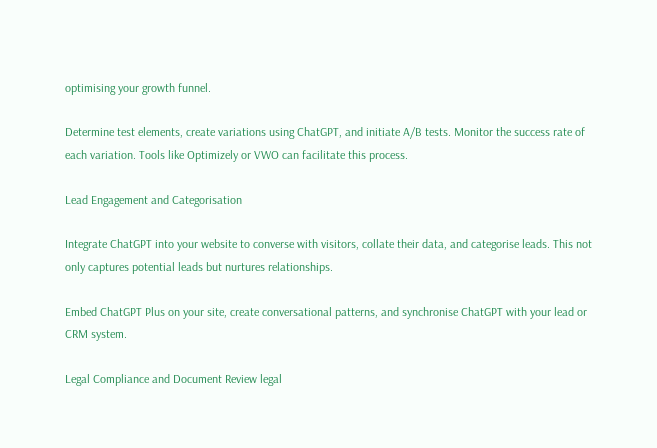optimising your growth funnel.

Determine test elements, create variations using ChatGPT, and initiate A/B tests. Monitor the success rate of each variation. Tools like Optimizely or VWO can facilitate this process.

Lead Engagement and Categorisation

Integrate ChatGPT into your website to converse with visitors, collate their data, and categorise leads. This not only captures potential leads but nurtures relationships.

Embed ChatGPT Plus on your site, create conversational patterns, and synchronise ChatGPT with your lead or CRM system.

Legal Compliance and Document Review legal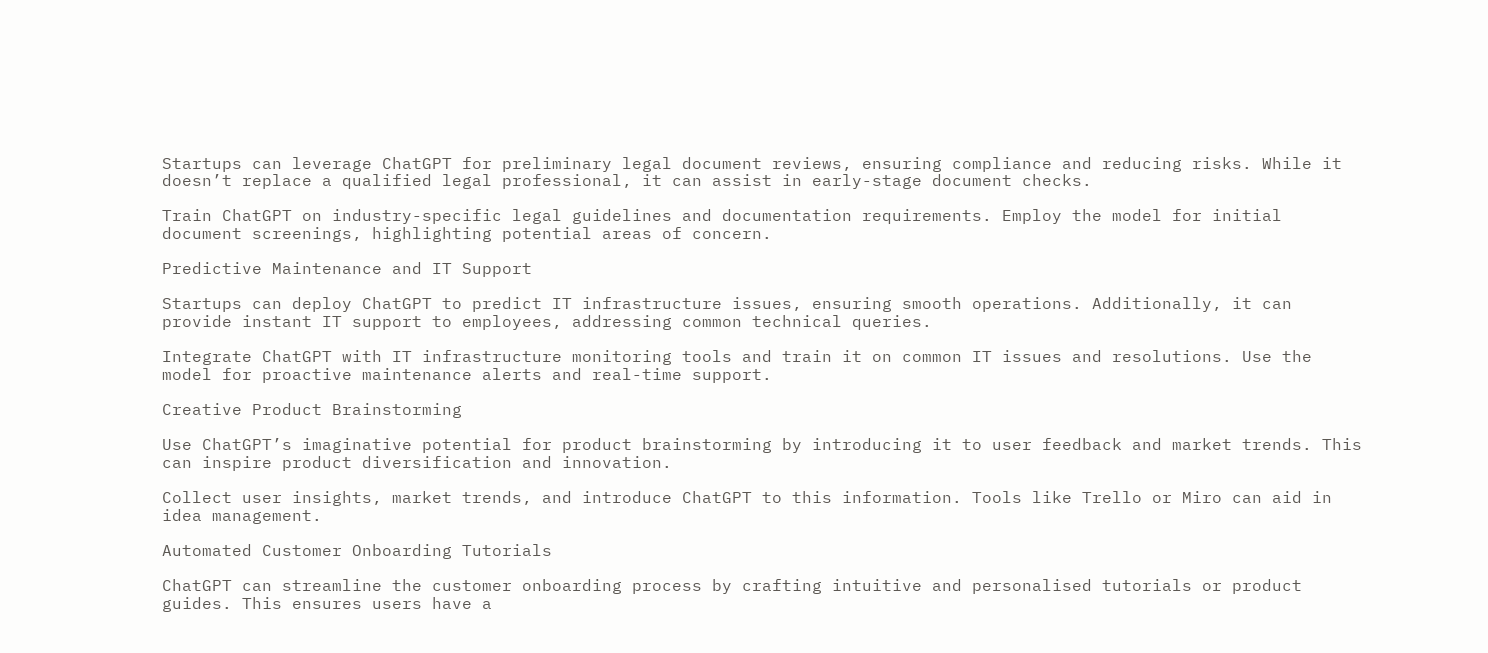Startups can leverage ChatGPT for preliminary legal document reviews, ensuring compliance and reducing risks. While it doesn’t replace a qualified legal professional, it can assist in early-stage document checks.

Train ChatGPT on industry-specific legal guidelines and documentation requirements. Employ the model for initial document screenings, highlighting potential areas of concern.

Predictive Maintenance and IT Support

Startups can deploy ChatGPT to predict IT infrastructure issues, ensuring smooth operations. Additionally, it can provide instant IT support to employees, addressing common technical queries.

Integrate ChatGPT with IT infrastructure monitoring tools and train it on common IT issues and resolutions. Use the model for proactive maintenance alerts and real-time support.

Creative Product Brainstorming

Use ChatGPT’s imaginative potential for product brainstorming by introducing it to user feedback and market trends. This can inspire product diversification and innovation.

Collect user insights, market trends, and introduce ChatGPT to this information. Tools like Trello or Miro can aid in idea management.

Automated Customer Onboarding Tutorials

ChatGPT can streamline the customer onboarding process by crafting intuitive and personalised tutorials or product guides. This ensures users have a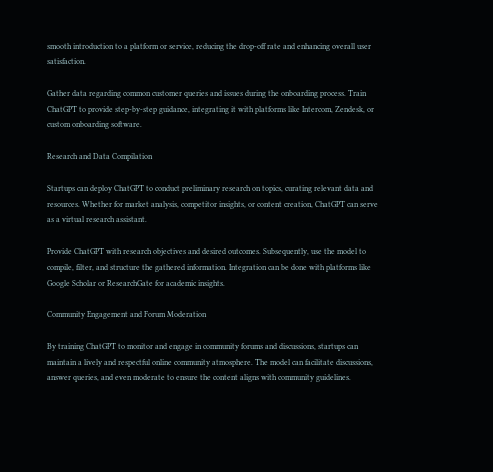smooth introduction to a platform or service, reducing the drop-off rate and enhancing overall user satisfaction.

Gather data regarding common customer queries and issues during the onboarding process. Train ChatGPT to provide step-by-step guidance, integrating it with platforms like Intercom, Zendesk, or custom onboarding software.

Research and Data Compilation

Startups can deploy ChatGPT to conduct preliminary research on topics, curating relevant data and resources. Whether for market analysis, competitor insights, or content creation, ChatGPT can serve as a virtual research assistant.

Provide ChatGPT with research objectives and desired outcomes. Subsequently, use the model to compile, filter, and structure the gathered information. Integration can be done with platforms like Google Scholar or ResearchGate for academic insights.

Community Engagement and Forum Moderation

By training ChatGPT to monitor and engage in community forums and discussions, startups can maintain a lively and respectful online community atmosphere. The model can facilitate discussions, answer queries, and even moderate to ensure the content aligns with community guidelines.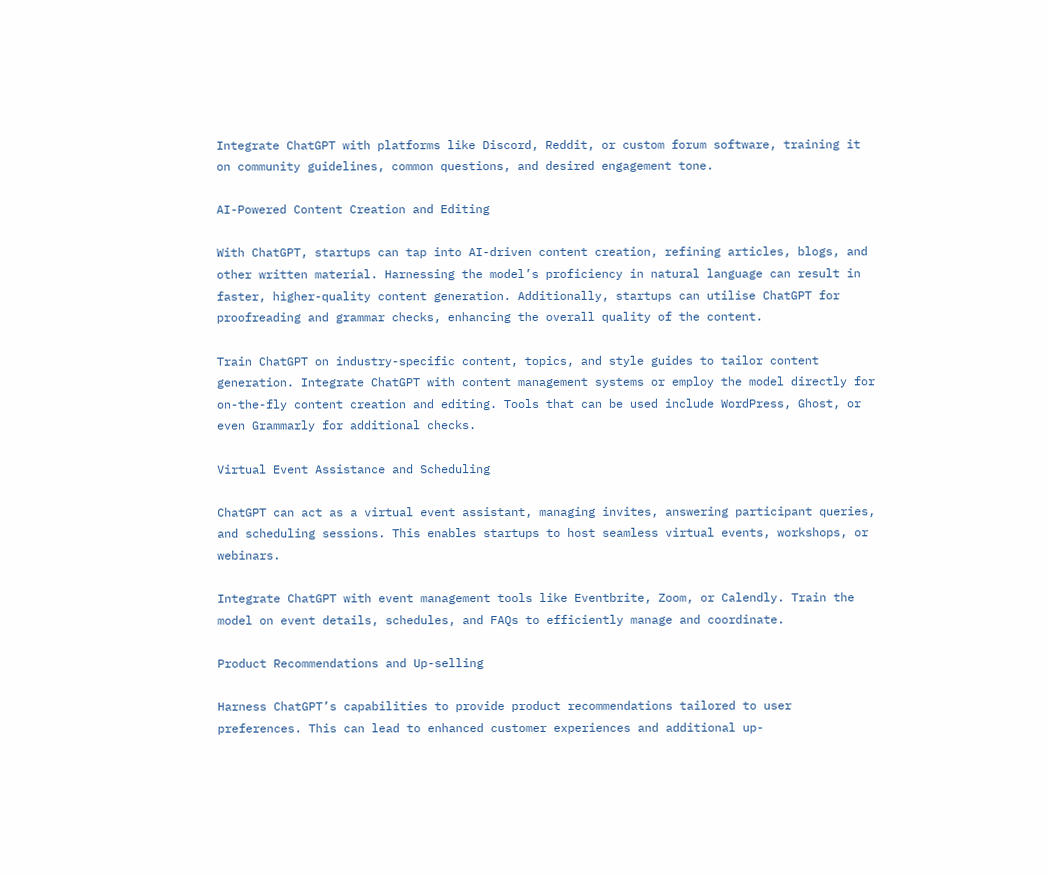Integrate ChatGPT with platforms like Discord, Reddit, or custom forum software, training it on community guidelines, common questions, and desired engagement tone.

AI-Powered Content Creation and Editing

With ChatGPT, startups can tap into AI-driven content creation, refining articles, blogs, and other written material. Harnessing the model’s proficiency in natural language can result in faster, higher-quality content generation. Additionally, startups can utilise ChatGPT for proofreading and grammar checks, enhancing the overall quality of the content.

Train ChatGPT on industry-specific content, topics, and style guides to tailor content generation. Integrate ChatGPT with content management systems or employ the model directly for on-the-fly content creation and editing. Tools that can be used include WordPress, Ghost, or even Grammarly for additional checks.

Virtual Event Assistance and Scheduling

ChatGPT can act as a virtual event assistant, managing invites, answering participant queries, and scheduling sessions. This enables startups to host seamless virtual events, workshops, or webinars.

Integrate ChatGPT with event management tools like Eventbrite, Zoom, or Calendly. Train the model on event details, schedules, and FAQs to efficiently manage and coordinate.

Product Recommendations and Up-selling

Harness ChatGPT’s capabilities to provide product recommendations tailored to user preferences. This can lead to enhanced customer experiences and additional up-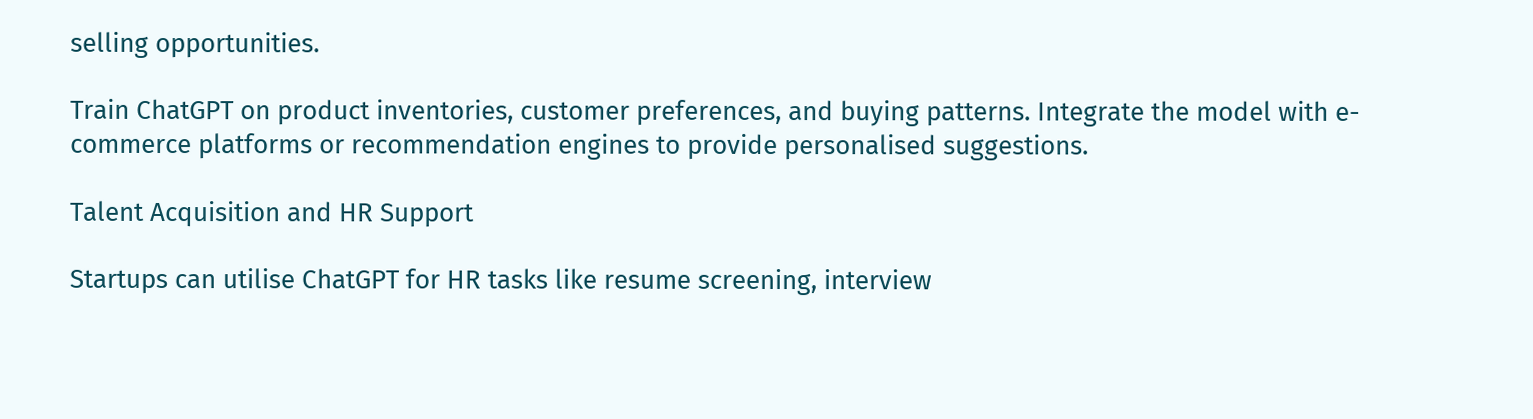selling opportunities.

Train ChatGPT on product inventories, customer preferences, and buying patterns. Integrate the model with e-commerce platforms or recommendation engines to provide personalised suggestions.

Talent Acquisition and HR Support

Startups can utilise ChatGPT for HR tasks like resume screening, interview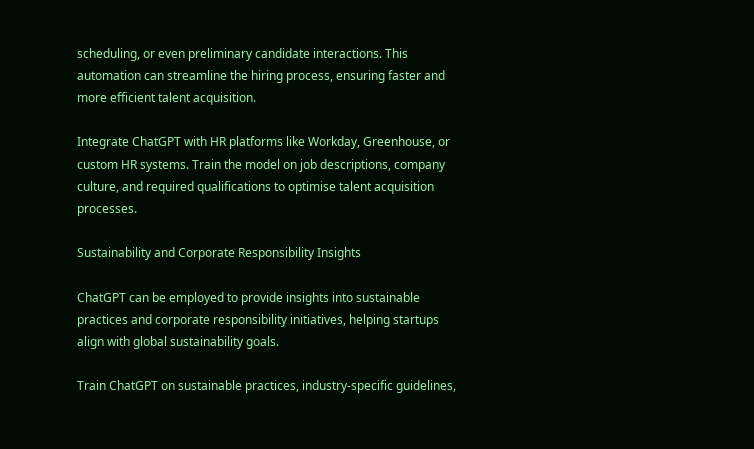scheduling, or even preliminary candidate interactions. This automation can streamline the hiring process, ensuring faster and more efficient talent acquisition.

Integrate ChatGPT with HR platforms like Workday, Greenhouse, or custom HR systems. Train the model on job descriptions, company culture, and required qualifications to optimise talent acquisition processes.

Sustainability and Corporate Responsibility Insights

ChatGPT can be employed to provide insights into sustainable practices and corporate responsibility initiatives, helping startups align with global sustainability goals.

Train ChatGPT on sustainable practices, industry-specific guidelines,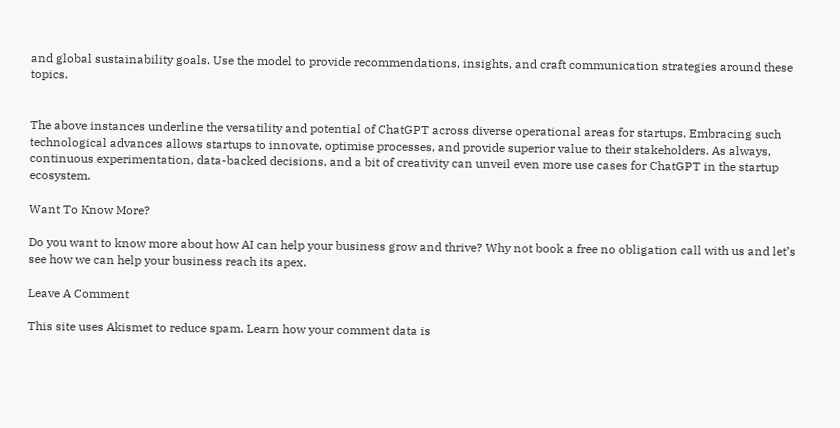and global sustainability goals. Use the model to provide recommendations, insights, and craft communication strategies around these topics.


The above instances underline the versatility and potential of ChatGPT across diverse operational areas for startups. Embracing such technological advances allows startups to innovate, optimise processes, and provide superior value to their stakeholders. As always, continuous experimentation, data-backed decisions, and a bit of creativity can unveil even more use cases for ChatGPT in the startup ecosystem.

Want To Know More?

Do you want to know more about how AI can help your business grow and thrive? Why not book a free no obligation call with us and let’s see how we can help your business reach its apex.

Leave A Comment

This site uses Akismet to reduce spam. Learn how your comment data is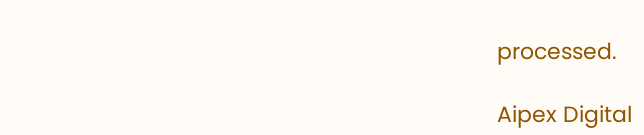processed.

Aipex Digital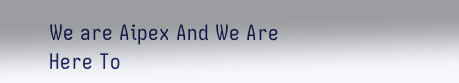We are Aipex And We Are Here To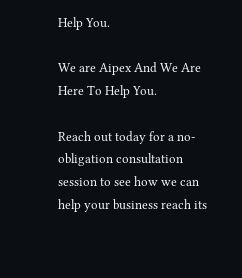Help You.

We are Aipex And We Are Here To Help You.

Reach out today for a no-obligation consultation session to see how we can help your business reach its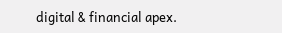digital & financial apex.